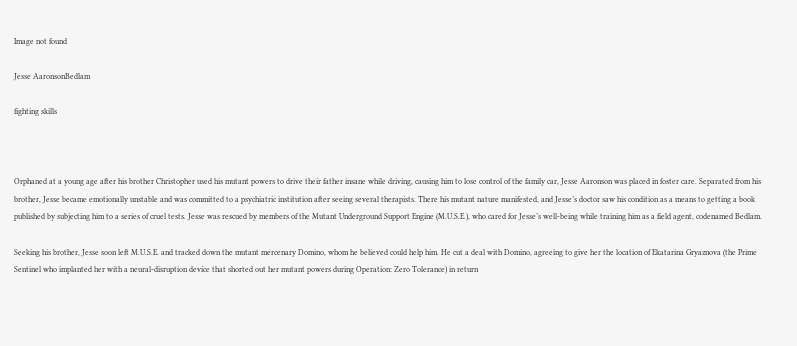Image not found

Jesse AaronsonBedlam

fighting skills



Orphaned at a young age after his brother Christopher used his mutant powers to drive their father insane while driving, causing him to lose control of the family car, Jesse Aaronson was placed in foster care. Separated from his brother, Jesse became emotionally unstable and was committed to a psychiatric institution after seeing several therapists. There his mutant nature manifested, and Jesse’s doctor saw his condition as a means to getting a book published by subjecting him to a series of cruel tests. Jesse was rescued by members of the Mutant Underground Support Engine (M.U.S.E.), who cared for Jesse’s well-being while training him as a field agent, codenamed Bedlam.

Seeking his brother, Jesse soon left M.U.S.E. and tracked down the mutant mercenary Domino, whom he believed could help him. He cut a deal with Domino, agreeing to give her the location of Ekatarina Gryaznova (the Prime Sentinel who implanted her with a neural-disruption device that shorted out her mutant powers during Operation: Zero Tolerance) in return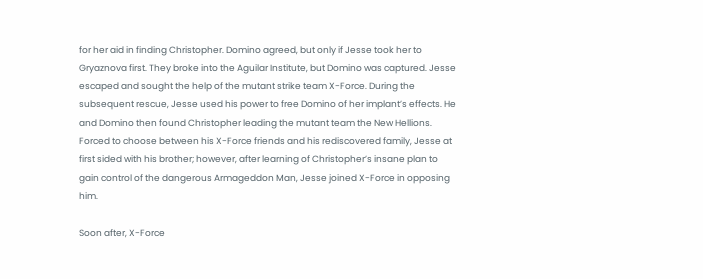for her aid in finding Christopher. Domino agreed, but only if Jesse took her to Gryaznova first. They broke into the Aguilar Institute, but Domino was captured. Jesse escaped and sought the help of the mutant strike team X-Force. During the subsequent rescue, Jesse used his power to free Domino of her implant’s effects. He and Domino then found Christopher leading the mutant team the New Hellions. Forced to choose between his X-Force friends and his rediscovered family, Jesse at first sided with his brother; however, after learning of Christopher’s insane plan to gain control of the dangerous Armageddon Man, Jesse joined X-Force in opposing him.

Soon after, X-Force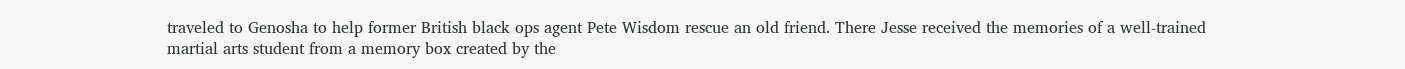traveled to Genosha to help former British black ops agent Pete Wisdom rescue an old friend. There Jesse received the memories of a well-trained martial arts student from a memory box created by the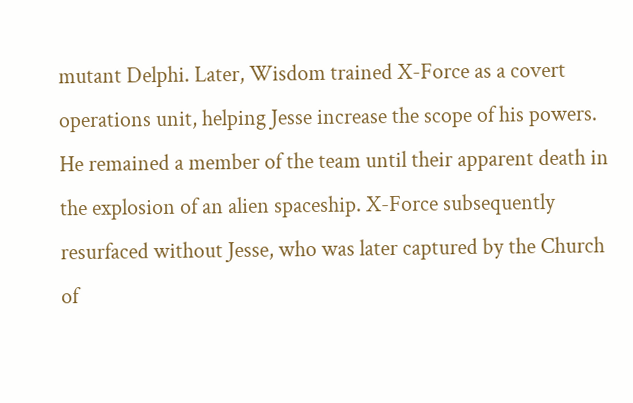mutant Delphi. Later, Wisdom trained X-Force as a covert operations unit, helping Jesse increase the scope of his powers. He remained a member of the team until their apparent death in the explosion of an alien spaceship. X-Force subsequently resurfaced without Jesse, who was later captured by the Church of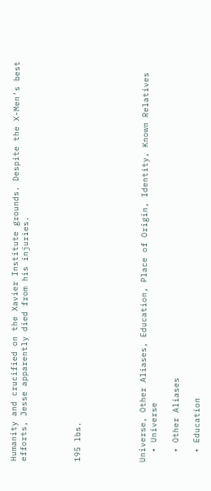Humanity and crucified on the Xavier Institute grounds. Despite the X-Men’s best efforts, Jesse apparently died from his injuries.




195 lbs.





Universe, Other Aliases, Education, Place of Origin, Identity, Known Relatives
  • Universe

  • Other Aliases

  • Education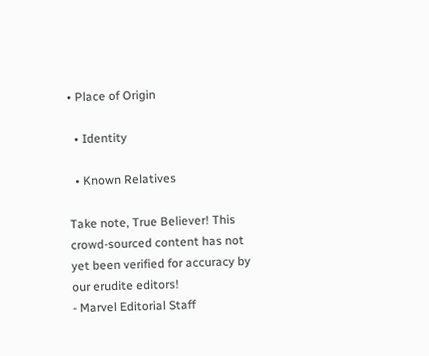• Place of Origin

  • Identity

  • Known Relatives

Take note, True Believer! This crowd-sourced content has not yet been verified for accuracy by our erudite editors!
- Marvel Editorial Staff